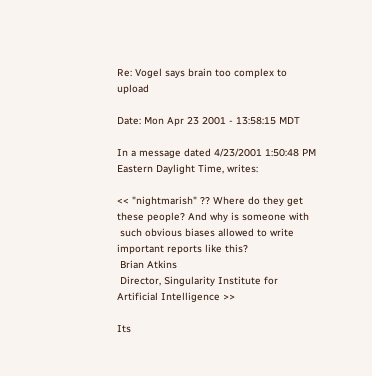Re: Vogel says brain too complex to upload

Date: Mon Apr 23 2001 - 13:58:15 MDT

In a message dated 4/23/2001 1:50:48 PM Eastern Daylight Time, writes:

<< "nightmarish" ?? Where do they get these people? And why is someone with
 such obvious biases allowed to write important reports like this?
 Brian Atkins
 Director, Singularity Institute for Artificial Intelligence >>

Its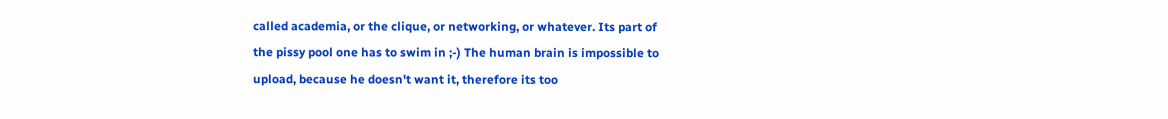called academia, or the clique, or networking, or whatever. Its part of
the pissy pool one has to swim in ;-) The human brain is impossible to
upload, because he doesn't want it, therefore its too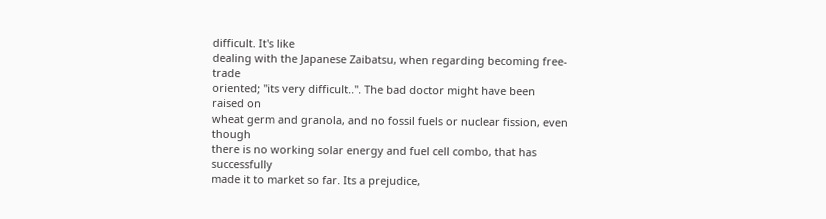difficult. It's like
dealing with the Japanese Zaibatsu, when regarding becoming free-trade
oriented; "its very difficult..". The bad doctor might have been raised on
wheat germ and granola, and no fossil fuels or nuclear fission, even though
there is no working solar energy and fuel cell combo, that has successfully
made it to market so far. Its a prejudice,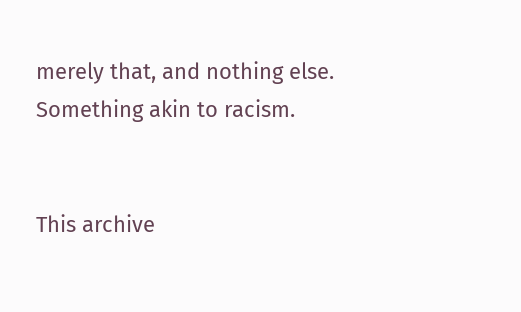merely that, and nothing else.
Something akin to racism.


This archive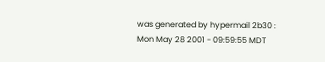was generated by hypermail 2b30 : Mon May 28 2001 - 09:59:55 MDT